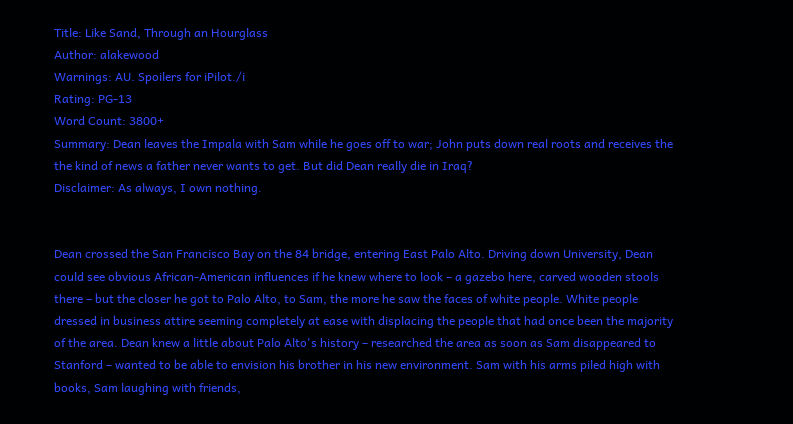Title: Like Sand, Through an Hourglass
Author: alakewood
Warnings: AU. Spoilers for iPilot./i
Rating: PG-13
Word Count: 3800+
Summary: Dean leaves the Impala with Sam while he goes off to war; John puts down real roots and receives the the kind of news a father never wants to get. But did Dean really die in Iraq?
Disclaimer: As always, I own nothing.


Dean crossed the San Francisco Bay on the 84 bridge, entering East Palo Alto. Driving down University, Dean could see obvious African-American influences if he knew where to look – a gazebo here, carved wooden stools there – but the closer he got to Palo Alto, to Sam, the more he saw the faces of white people. White people dressed in business attire seeming completely at ease with displacing the people that had once been the majority of the area. Dean knew a little about Palo Alto's history – researched the area as soon as Sam disappeared to Stanford – wanted to be able to envision his brother in his new environment. Sam with his arms piled high with books, Sam laughing with friends,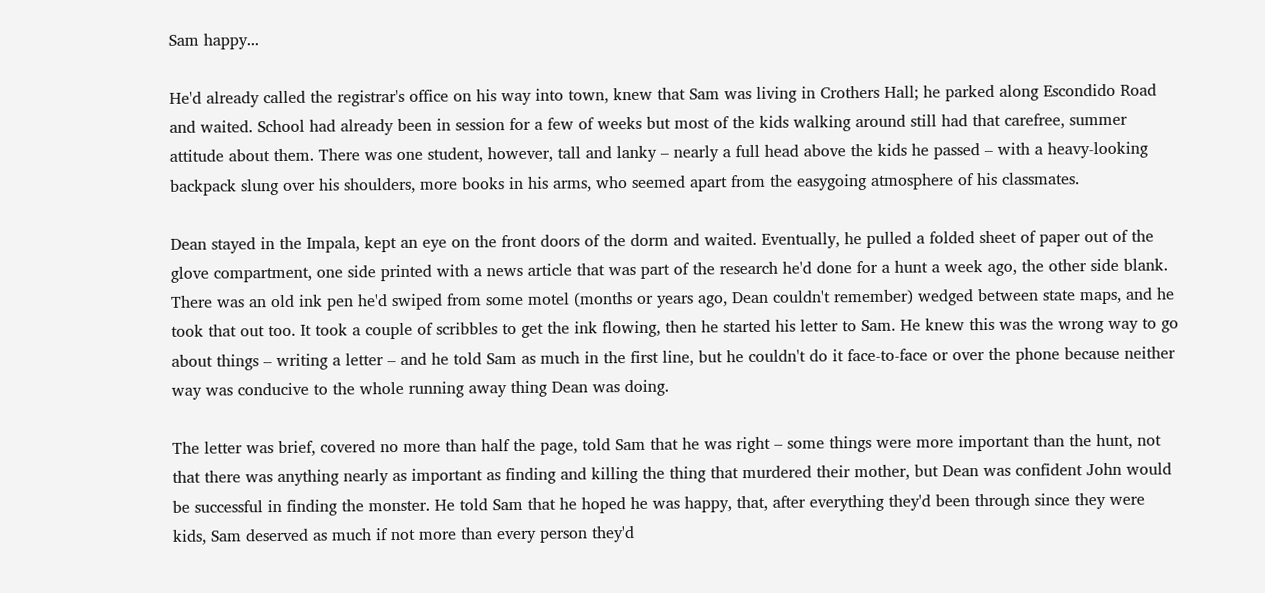Sam happy...

He'd already called the registrar's office on his way into town, knew that Sam was living in Crothers Hall; he parked along Escondido Road and waited. School had already been in session for a few of weeks but most of the kids walking around still had that carefree, summer attitude about them. There was one student, however, tall and lanky – nearly a full head above the kids he passed – with a heavy-looking backpack slung over his shoulders, more books in his arms, who seemed apart from the easygoing atmosphere of his classmates.

Dean stayed in the Impala, kept an eye on the front doors of the dorm and waited. Eventually, he pulled a folded sheet of paper out of the glove compartment, one side printed with a news article that was part of the research he'd done for a hunt a week ago, the other side blank. There was an old ink pen he'd swiped from some motel (months or years ago, Dean couldn't remember) wedged between state maps, and he took that out too. It took a couple of scribbles to get the ink flowing, then he started his letter to Sam. He knew this was the wrong way to go about things – writing a letter – and he told Sam as much in the first line, but he couldn't do it face-to-face or over the phone because neither way was conducive to the whole running away thing Dean was doing.

The letter was brief, covered no more than half the page, told Sam that he was right – some things were more important than the hunt, not that there was anything nearly as important as finding and killing the thing that murdered their mother, but Dean was confident John would be successful in finding the monster. He told Sam that he hoped he was happy, that, after everything they'd been through since they were kids, Sam deserved as much if not more than every person they'd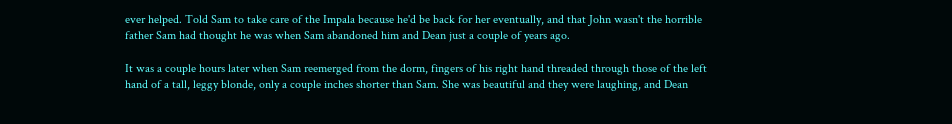ever helped. Told Sam to take care of the Impala because he'd be back for her eventually, and that John wasn't the horrible father Sam had thought he was when Sam abandoned him and Dean just a couple of years ago.

It was a couple hours later when Sam reemerged from the dorm, fingers of his right hand threaded through those of the left hand of a tall, leggy blonde, only a couple inches shorter than Sam. She was beautiful and they were laughing, and Dean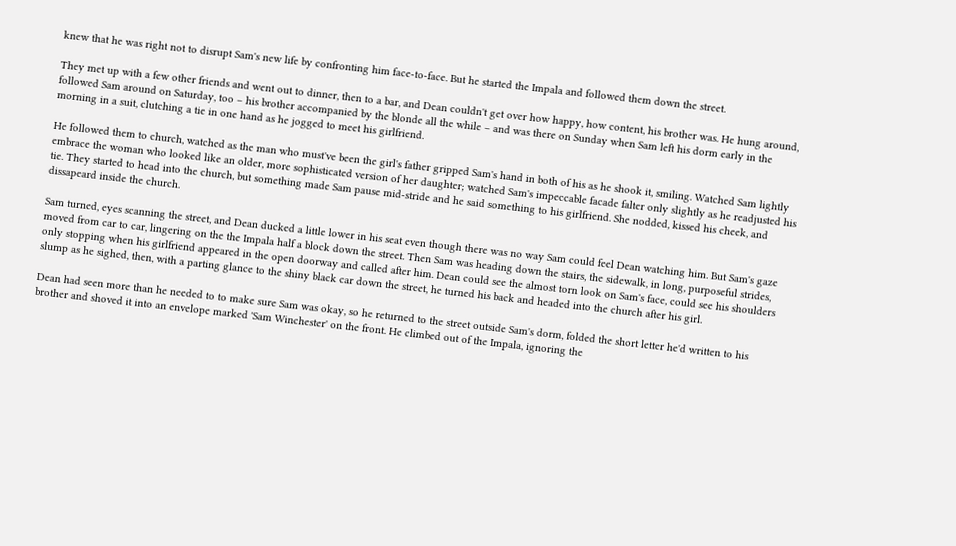knew that he was right not to disrupt Sam's new life by confronting him face-to-face. But he started the Impala and followed them down the street.

They met up with a few other friends and went out to dinner, then to a bar, and Dean couldn't get over how happy, how content, his brother was. He hung around, followed Sam around on Saturday, too – his brother accompanied by the blonde all the while – and was there on Sunday when Sam left his dorm early in the morning in a suit, clutching a tie in one hand as he jogged to meet his girlfriend.

He followed them to church, watched as the man who must've been the girl's father gripped Sam's hand in both of his as he shook it, smiling. Watched Sam lightly embrace the woman who looked like an older, more sophisticated version of her daughter; watched Sam's impeccable facade falter only slightly as he readjusted his tie. They started to head into the church, but something made Sam pause mid-stride and he said something to his girlfriend. She nodded, kissed his cheek, and dissapeard inside the church.

Sam turned, eyes scanning the street, and Dean ducked a little lower in his seat even though there was no way Sam could feel Dean watching him. But Sam's gaze moved from car to car, lingering on the the Impala half a block down the street. Then Sam was heading down the stairs, the sidewalk, in long, purposeful strides, only stopping when his girlfriend appeared in the open doorway and called after him. Dean could see the almost torn look on Sam's face, could see his shoulders slump as he sighed, then, with a parting glance to the shiny black car down the street, he turned his back and headed into the church after his girl.

Dean had seen more than he needed to to make sure Sam was okay, so he returned to the street outside Sam's dorm, folded the short letter he'd written to his brother and shoved it into an envelope marked 'Sam Winchester' on the front. He climbed out of the Impala, ignoring the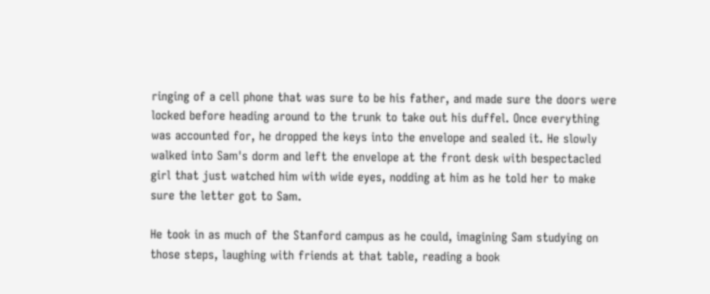ringing of a cell phone that was sure to be his father, and made sure the doors were locked before heading around to the trunk to take out his duffel. Once everything was accounted for, he dropped the keys into the envelope and sealed it. He slowly walked into Sam's dorm and left the envelope at the front desk with bespectacled girl that just watched him with wide eyes, nodding at him as he told her to make sure the letter got to Sam.

He took in as much of the Stanford campus as he could, imagining Sam studying on those steps, laughing with friends at that table, reading a book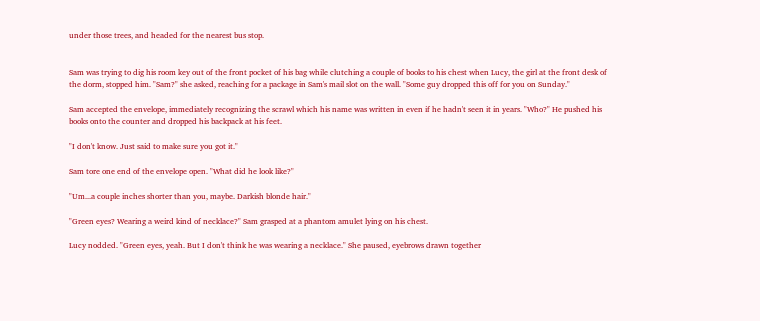under those trees, and headed for the nearest bus stop.


Sam was trying to dig his room key out of the front pocket of his bag while clutching a couple of books to his chest when Lucy, the girl at the front desk of the dorm, stopped him. "Sam?" she asked, reaching for a package in Sam's mail slot on the wall. "Some guy dropped this off for you on Sunday."

Sam accepted the envelope, immediately recognizing the scrawl which his name was written in even if he hadn't seen it in years. "Who?" He pushed his books onto the counter and dropped his backpack at his feet.

"I don't know. Just said to make sure you got it."

Sam tore one end of the envelope open. "What did he look like?"

"Um...a couple inches shorter than you, maybe. Darkish blonde hair."

"Green eyes? Wearing a weird kind of necklace?" Sam grasped at a phantom amulet lying on his chest.

Lucy nodded. "Green eyes, yeah. But I don't think he was wearing a necklace." She paused, eyebrows drawn together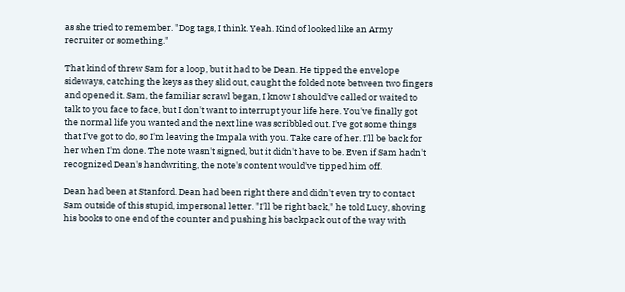as she tried to remember. "Dog tags, I think. Yeah. Kind of looked like an Army recruiter or something."

That kind of threw Sam for a loop, but it had to be Dean. He tipped the envelope sideways, catching the keys as they slid out, caught the folded note between two fingers and opened it. Sam, the familiar scrawl began, I know I should've called or waited to talk to you face to face, but I don't want to interrupt your life here. You've finally got the normal life you wanted and the next line was scribbled out. I've got some things that I've got to do, so I'm leaving the Impala with you. Take care of her. I'll be back for her when I'm done. The note wasn't signed, but it didn't have to be. Even if Sam hadn't recognized Dean's handwriting, the note's content would've tipped him off.

Dean had been at Stanford. Dean had been right there and didn't even try to contact Sam outside of this stupid, impersonal letter. "I'll be right back," he told Lucy, shoving his books to one end of the counter and pushing his backpack out of the way with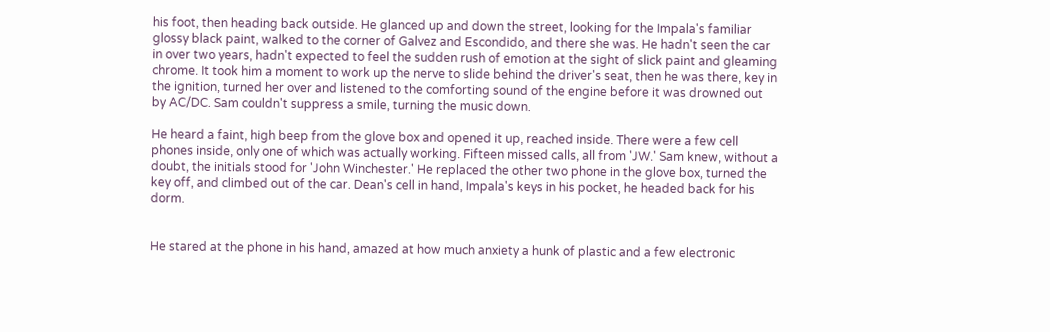his foot, then heading back outside. He glanced up and down the street, looking for the Impala's familiar glossy black paint, walked to the corner of Galvez and Escondido, and there she was. He hadn't seen the car in over two years, hadn't expected to feel the sudden rush of emotion at the sight of slick paint and gleaming chrome. It took him a moment to work up the nerve to slide behind the driver's seat, then he was there, key in the ignition, turned her over and listened to the comforting sound of the engine before it was drowned out by AC/DC. Sam couldn't suppress a smile, turning the music down.

He heard a faint, high beep from the glove box and opened it up, reached inside. There were a few cell phones inside, only one of which was actually working. Fifteen missed calls, all from 'JW.' Sam knew, without a doubt, the initials stood for 'John Winchester.' He replaced the other two phone in the glove box, turned the key off, and climbed out of the car. Dean's cell in hand, Impala's keys in his pocket, he headed back for his dorm.


He stared at the phone in his hand, amazed at how much anxiety a hunk of plastic and a few electronic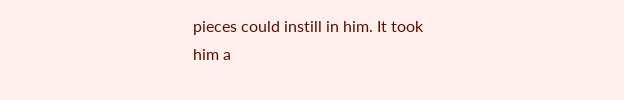pieces could instill in him. It took him a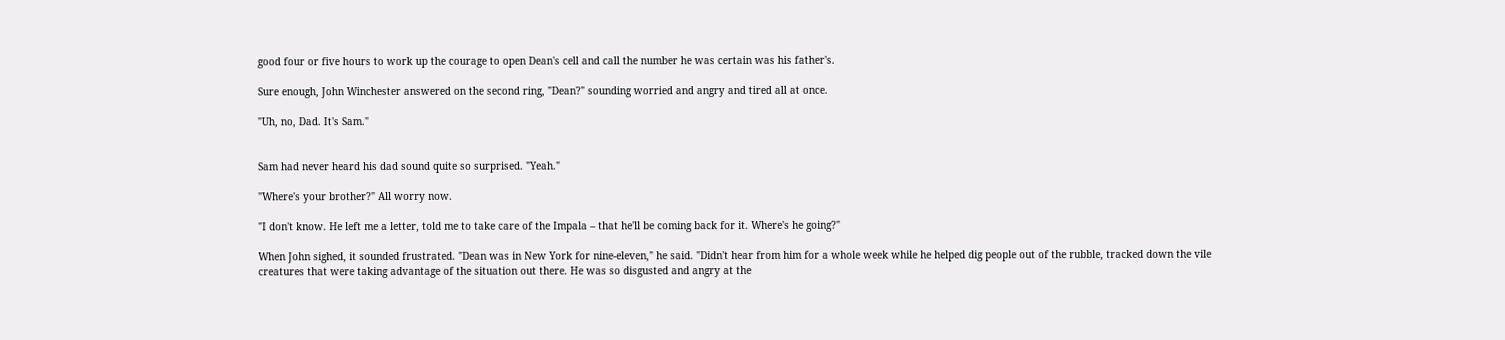good four or five hours to work up the courage to open Dean's cell and call the number he was certain was his father's.

Sure enough, John Winchester answered on the second ring, "Dean?" sounding worried and angry and tired all at once.

"Uh, no, Dad. It's Sam."


Sam had never heard his dad sound quite so surprised. "Yeah."

"Where's your brother?" All worry now.

"I don't know. He left me a letter, told me to take care of the Impala – that he'll be coming back for it. Where's he going?"

When John sighed, it sounded frustrated. "Dean was in New York for nine-eleven," he said. "Didn't hear from him for a whole week while he helped dig people out of the rubble, tracked down the vile creatures that were taking advantage of the situation out there. He was so disgusted and angry at the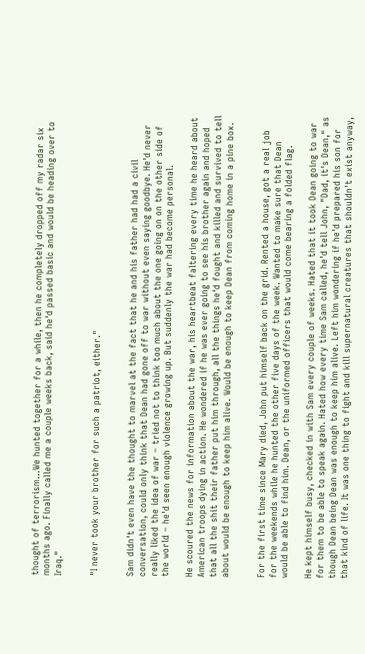thought of terrorism...We hunted together for a while, then he completely dropped off my radar six months ago. Finally called me a couple weeks back, said he'd passed basic and would be heading over to Iraq."


"I never took your brother for such a patriot, either."


Sam didn't even have the thought to marvel at the fact that he and his father had had a civil conversation, could only think that Dean had gone off to war without even saying goodbye. He'd never really liked the idea of war – tried not to think too much about the one going on on the other side of the world – he'd seen enough violence growing up. But suddenly the war had become personal.

He scoured the news for information about the war, his heartbeat faltering every time he heard about American troops dying in action. He wondered if he was ever going to see his brother again and hoped that all the shit their father put him through, all the things he'd fought and killed and survived to tell about would be enough to keep him alive. Would be enough to keep Dean from coming home in a pine box.


For the first time since Mary died, John put himself back on the grid. Rented a house, got a real job for the weekends while he hunted the other five days of the week. Wanted to make sure that Dean would be able to find him. Dean, or the uniformed officers that would come bearing a folded flag.

He kept himself busy, checked in with Sam every couple of weeks. Hated that it took Dean going to war for them to be able to speak again. Hated how every time Sam called, he'd tell John, "Dad, it's Dean," as though Dean being Dean was enough to keep him alive. Left him wondering if he'd prepared his son for that kind of life. It was one thing to fight and kill supernatural creatures that shouldn't exist anyway,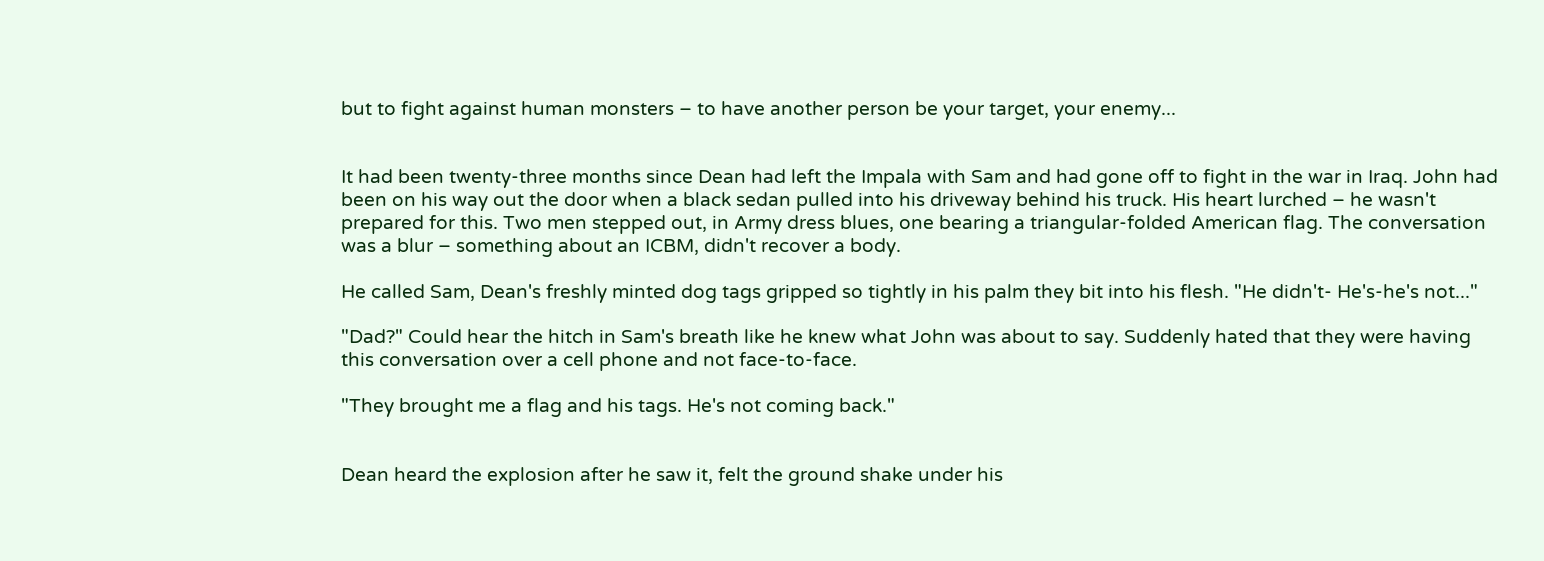but to fight against human monsters – to have another person be your target, your enemy...


It had been twenty-three months since Dean had left the Impala with Sam and had gone off to fight in the war in Iraq. John had been on his way out the door when a black sedan pulled into his driveway behind his truck. His heart lurched – he wasn't prepared for this. Two men stepped out, in Army dress blues, one bearing a triangular-folded American flag. The conversation was a blur – something about an ICBM, didn't recover a body.

He called Sam, Dean's freshly minted dog tags gripped so tightly in his palm they bit into his flesh. "He didn't- He's-he's not..."

"Dad?" Could hear the hitch in Sam's breath like he knew what John was about to say. Suddenly hated that they were having this conversation over a cell phone and not face-to-face.

"They brought me a flag and his tags. He's not coming back."


Dean heard the explosion after he saw it, felt the ground shake under his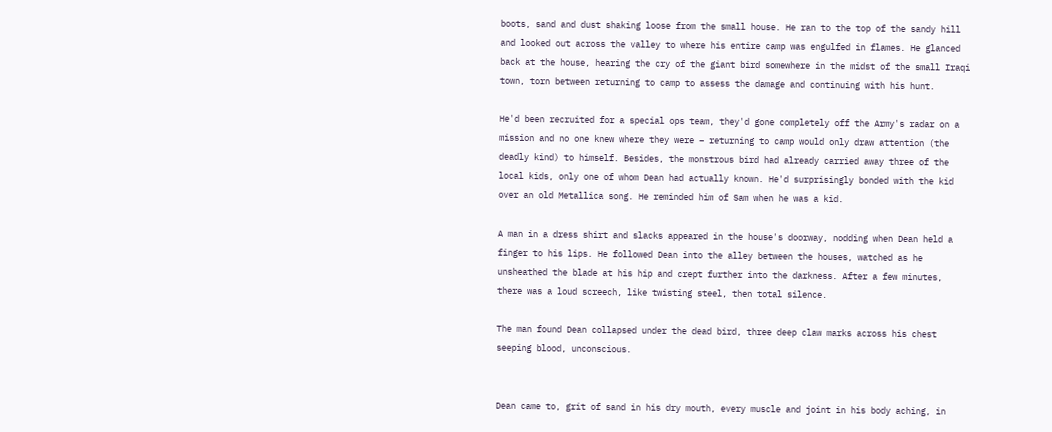boots, sand and dust shaking loose from the small house. He ran to the top of the sandy hill and looked out across the valley to where his entire camp was engulfed in flames. He glanced back at the house, hearing the cry of the giant bird somewhere in the midst of the small Iraqi town, torn between returning to camp to assess the damage and continuing with his hunt.

He'd been recruited for a special ops team, they'd gone completely off the Army's radar on a mission and no one knew where they were – returning to camp would only draw attention (the deadly kind) to himself. Besides, the monstrous bird had already carried away three of the local kids, only one of whom Dean had actually known. He'd surprisingly bonded with the kid over an old Metallica song. He reminded him of Sam when he was a kid.

A man in a dress shirt and slacks appeared in the house's doorway, nodding when Dean held a finger to his lips. He followed Dean into the alley between the houses, watched as he unsheathed the blade at his hip and crept further into the darkness. After a few minutes, there was a loud screech, like twisting steel, then total silence.

The man found Dean collapsed under the dead bird, three deep claw marks across his chest seeping blood, unconscious.


Dean came to, grit of sand in his dry mouth, every muscle and joint in his body aching, in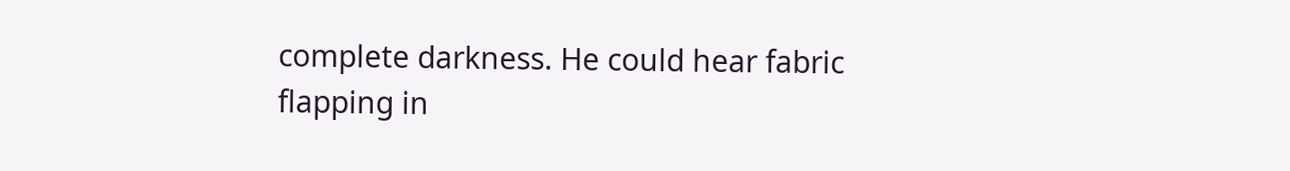complete darkness. He could hear fabric flapping in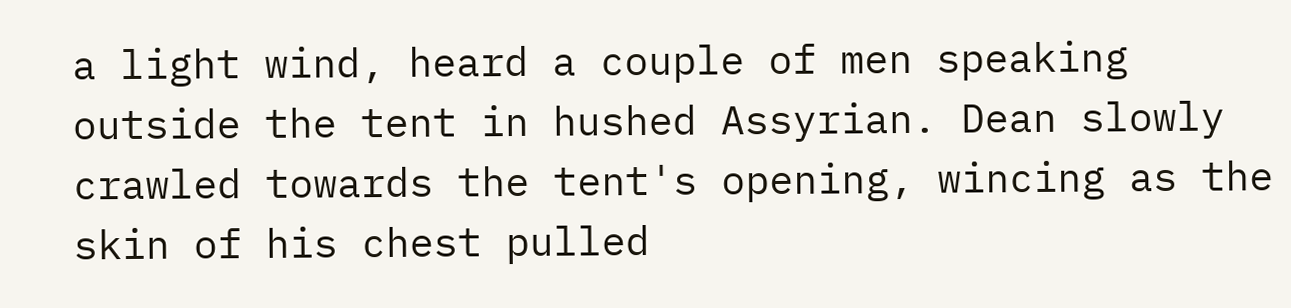a light wind, heard a couple of men speaking outside the tent in hushed Assyrian. Dean slowly crawled towards the tent's opening, wincing as the skin of his chest pulled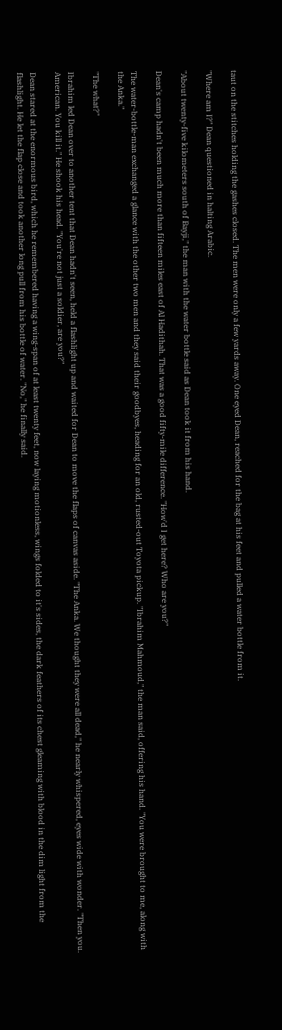taut on the stitches holding the gashes closed. The men were only a few yards away. One eyed Dean, reached for the bag at his feet and pulled a water bottle from it.

"Where am I?" Dean questioned in halting Arabic.

"About twenty-five kilometers south of Bayji," the man with the water bottle said as Dean took it from his hand.

Dean's camp hadn't been much more than fifteen miles east of Al Hadithah. That was a good fifty-mile difference. "How'd I get here? Who are you?"

The water-bottle-man exchanged a glance with the other two men and they said their goodbyes, heading for an old, rusted-out Toyota pickup. "Ibrahim Mahmoud," the man said, offering his hand. "You were brought to me, along with the Anka."

"The what?"

Ibrahim led Dean over to another tent that Dean hadn't seen, held a flashlight up and waited for Dean to move the flaps of canvas aside. "The Anka. We thought they were all dead," he nearly whispered, eyes wide with wonder. "Then you. American. You kill it." He shook his head. "You're not just a soldier, are you?"

Dean stared at the enormous bird, which he remembered having a wing-span of at least twenty feet, now laying motionless, wings folded to it's sides, the dark feathers of its chest gleaming with blood in the dim light from the flashlight. He let the flap close and took another long pull from his bottle of water. "No," he finally said.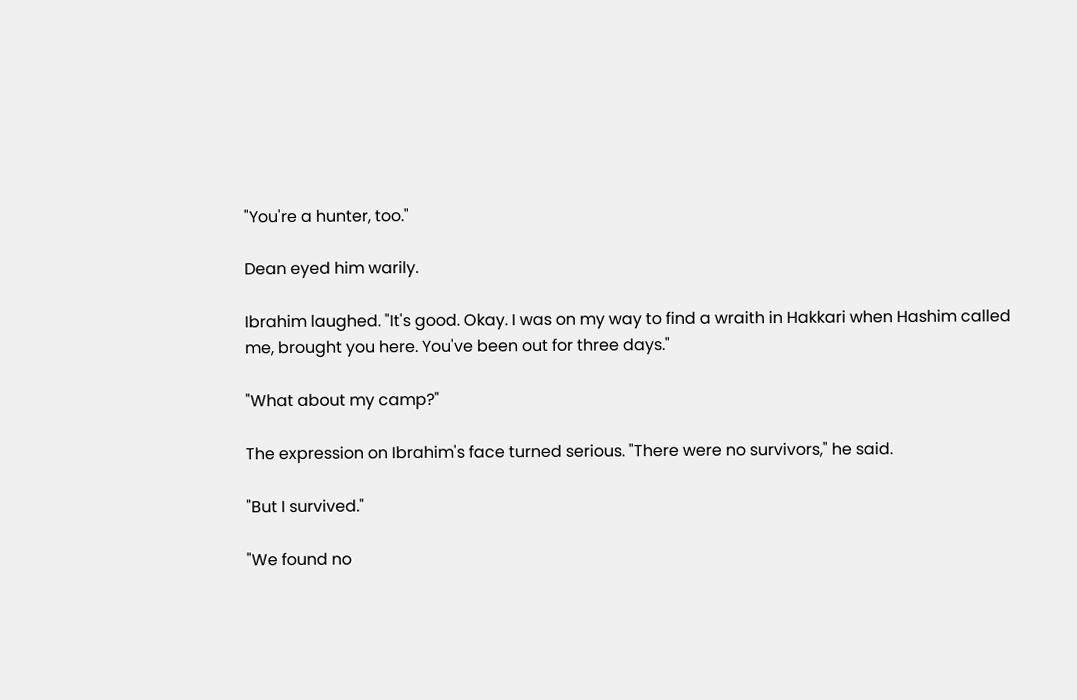"You're a hunter, too."

Dean eyed him warily.

Ibrahim laughed. "It's good. Okay. I was on my way to find a wraith in Hakkari when Hashim called me, brought you here. You've been out for three days."

"What about my camp?"

The expression on Ibrahim's face turned serious. "There were no survivors," he said.

"But I survived."

"We found no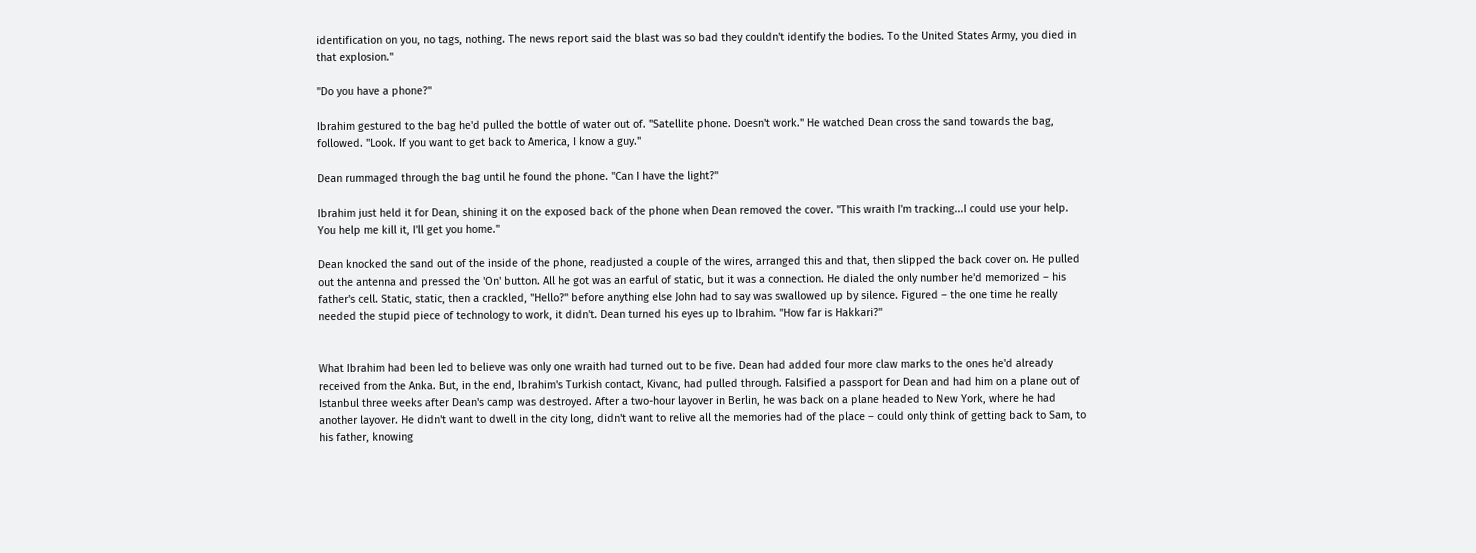identification on you, no tags, nothing. The news report said the blast was so bad they couldn't identify the bodies. To the United States Army, you died in that explosion."

"Do you have a phone?"

Ibrahim gestured to the bag he'd pulled the bottle of water out of. "Satellite phone. Doesn't work." He watched Dean cross the sand towards the bag, followed. "Look. If you want to get back to America, I know a guy."

Dean rummaged through the bag until he found the phone. "Can I have the light?"

Ibrahim just held it for Dean, shining it on the exposed back of the phone when Dean removed the cover. "This wraith I'm tracking...I could use your help. You help me kill it, I'll get you home."

Dean knocked the sand out of the inside of the phone, readjusted a couple of the wires, arranged this and that, then slipped the back cover on. He pulled out the antenna and pressed the 'On' button. All he got was an earful of static, but it was a connection. He dialed the only number he'd memorized – his father's cell. Static, static, then a crackled, "Hello?" before anything else John had to say was swallowed up by silence. Figured – the one time he really needed the stupid piece of technology to work, it didn't. Dean turned his eyes up to Ibrahim. "How far is Hakkari?"


What Ibrahim had been led to believe was only one wraith had turned out to be five. Dean had added four more claw marks to the ones he'd already received from the Anka. But, in the end, Ibrahim's Turkish contact, Kivanc, had pulled through. Falsified a passport for Dean and had him on a plane out of Istanbul three weeks after Dean's camp was destroyed. After a two-hour layover in Berlin, he was back on a plane headed to New York, where he had another layover. He didn't want to dwell in the city long, didn't want to relive all the memories had of the place – could only think of getting back to Sam, to his father, knowing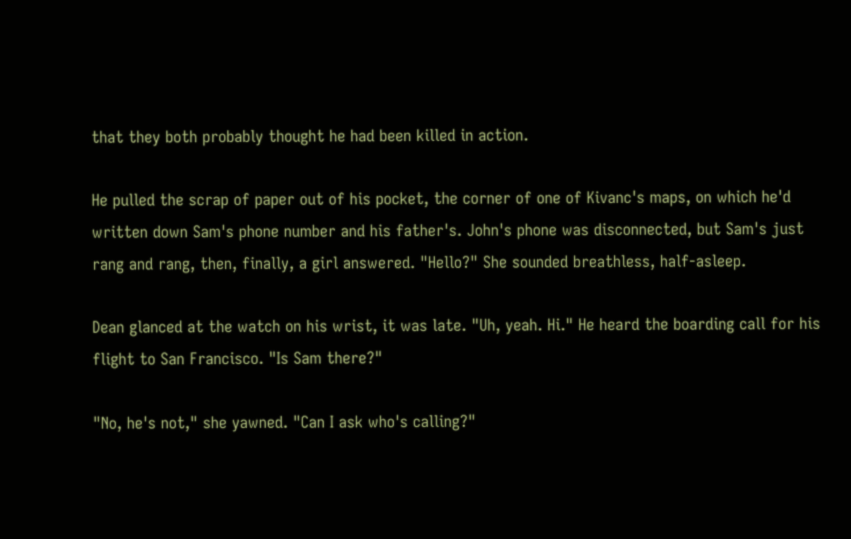that they both probably thought he had been killed in action.

He pulled the scrap of paper out of his pocket, the corner of one of Kivanc's maps, on which he'd written down Sam's phone number and his father's. John's phone was disconnected, but Sam's just rang and rang, then, finally, a girl answered. "Hello?" She sounded breathless, half-asleep.

Dean glanced at the watch on his wrist, it was late. "Uh, yeah. Hi." He heard the boarding call for his flight to San Francisco. "Is Sam there?"

"No, he's not," she yawned. "Can I ask who's calling?"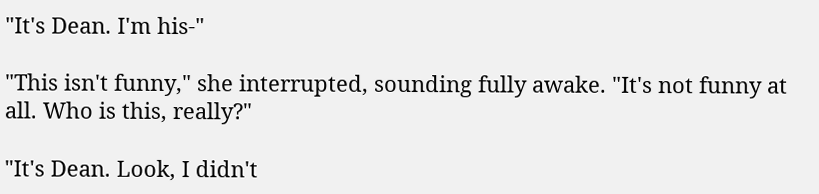"It's Dean. I'm his-"

"This isn't funny," she interrupted, sounding fully awake. "It's not funny at all. Who is this, really?"

"It's Dean. Look, I didn't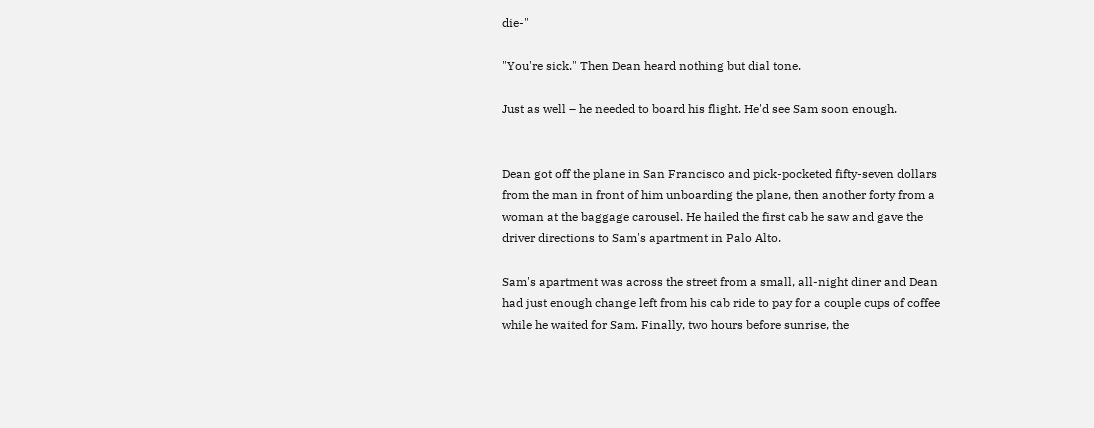die-"

"You're sick." Then Dean heard nothing but dial tone.

Just as well – he needed to board his flight. He'd see Sam soon enough.


Dean got off the plane in San Francisco and pick-pocketed fifty-seven dollars from the man in front of him unboarding the plane, then another forty from a woman at the baggage carousel. He hailed the first cab he saw and gave the driver directions to Sam's apartment in Palo Alto.

Sam's apartment was across the street from a small, all-night diner and Dean had just enough change left from his cab ride to pay for a couple cups of coffee while he waited for Sam. Finally, two hours before sunrise, the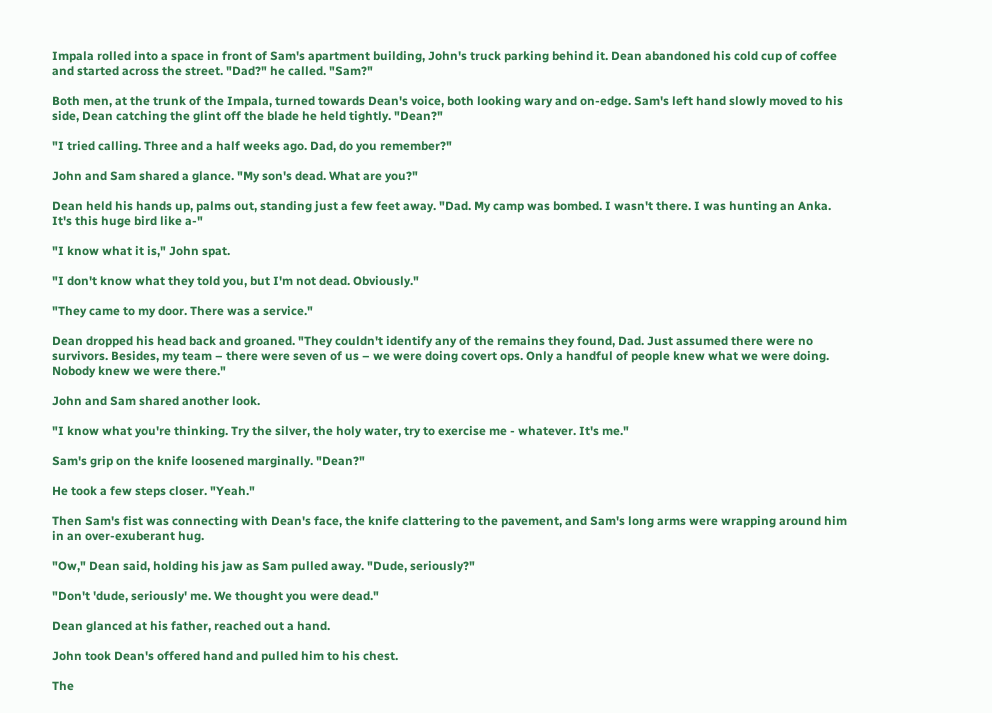Impala rolled into a space in front of Sam's apartment building, John's truck parking behind it. Dean abandoned his cold cup of coffee and started across the street. "Dad?" he called. "Sam?"

Both men, at the trunk of the Impala, turned towards Dean's voice, both looking wary and on-edge. Sam's left hand slowly moved to his side, Dean catching the glint off the blade he held tightly. "Dean?"

"I tried calling. Three and a half weeks ago. Dad, do you remember?"

John and Sam shared a glance. "My son's dead. What are you?"

Dean held his hands up, palms out, standing just a few feet away. "Dad. My camp was bombed. I wasn't there. I was hunting an Anka. It's this huge bird like a-"

"I know what it is," John spat.

"I don't know what they told you, but I'm not dead. Obviously."

"They came to my door. There was a service."

Dean dropped his head back and groaned. "They couldn't identify any of the remains they found, Dad. Just assumed there were no survivors. Besides, my team – there were seven of us – we were doing covert ops. Only a handful of people knew what we were doing. Nobody knew we were there."

John and Sam shared another look.

"I know what you're thinking. Try the silver, the holy water, try to exercise me - whatever. It's me."

Sam's grip on the knife loosened marginally. "Dean?"

He took a few steps closer. "Yeah."

Then Sam's fist was connecting with Dean's face, the knife clattering to the pavement, and Sam's long arms were wrapping around him in an over-exuberant hug.

"Ow," Dean said, holding his jaw as Sam pulled away. "Dude, seriously?"

"Don't 'dude, seriously' me. We thought you were dead."

Dean glanced at his father, reached out a hand.

John took Dean's offered hand and pulled him to his chest.

The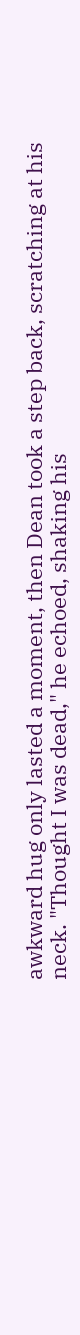awkward hug only lasted a moment, then Dean took a step back, scratching at his neck. "Thought I was dead," he echoed, shaking his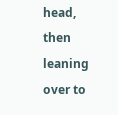head, then leaning over to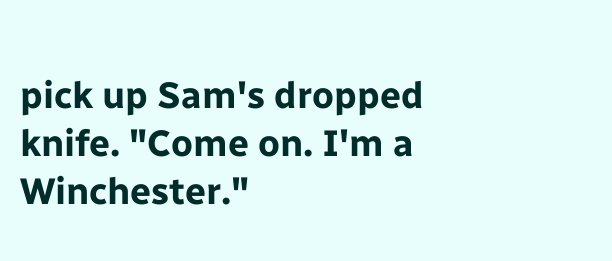pick up Sam's dropped knife. "Come on. I'm a Winchester."